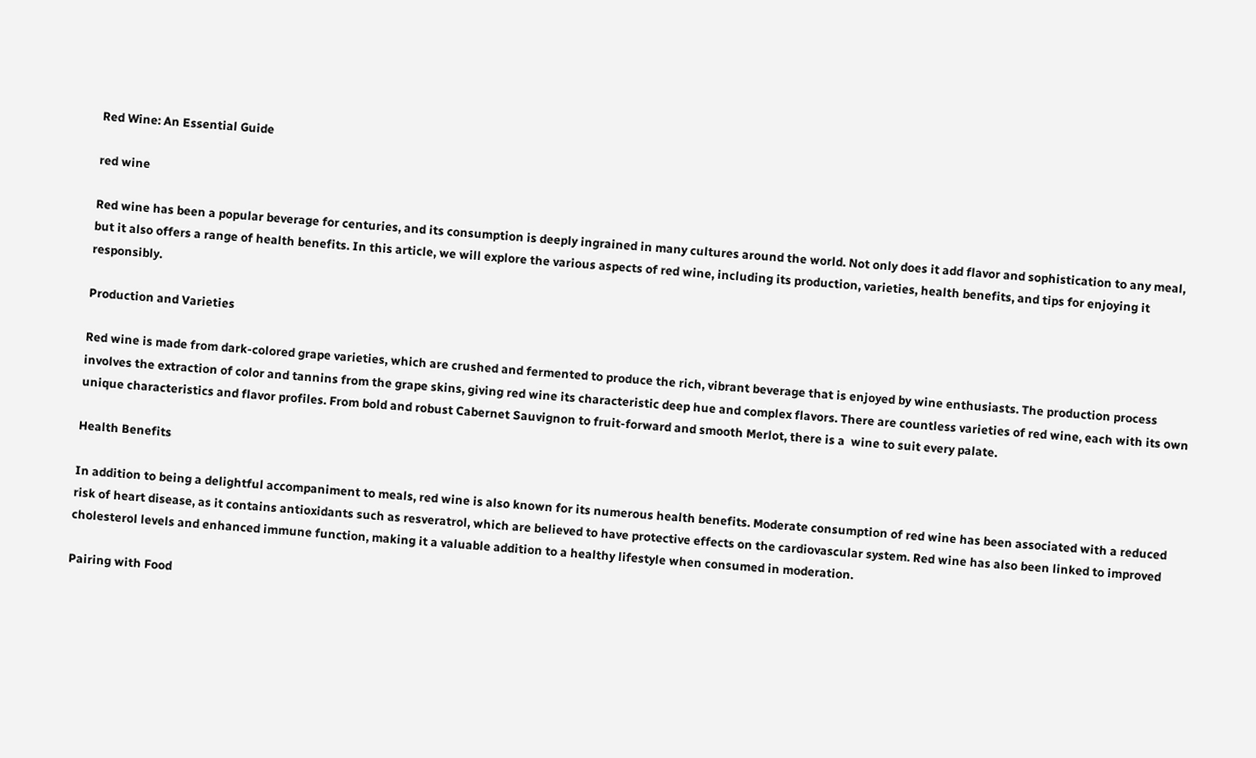Red Wine: An Essential Guide

red wine

Red wine has been a popular beverage for centuries, and its consumption is deeply ingrained in many cultures around the world. Not only does it add flavor and sophistication to any meal, but it also offers a range of health benefits. In this article, we will explore the various aspects of red wine, including its production, varieties, health benefits, and tips for enjoying it responsibly.

Production and Varieties

Red wine is made from dark-colored grape varieties, which are crushed and fermented to produce the rich, vibrant beverage that is enjoyed by wine enthusiasts. The production process involves the extraction of color and tannins from the grape skins, giving red wine its characteristic deep hue and complex flavors. There are countless varieties of red wine, each with its own unique characteristics and flavor profiles. From bold and robust Cabernet Sauvignon to fruit-forward and smooth Merlot, there is a  wine to suit every palate.

Health Benefits

In addition to being a delightful accompaniment to meals, red wine is also known for its numerous health benefits. Moderate consumption of red wine has been associated with a reduced risk of heart disease, as it contains antioxidants such as resveratrol, which are believed to have protective effects on the cardiovascular system. Red wine has also been linked to improved cholesterol levels and enhanced immune function, making it a valuable addition to a healthy lifestyle when consumed in moderation.

Pairing with Food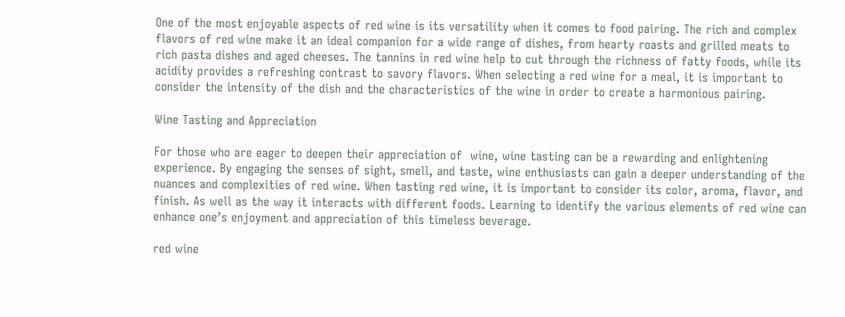One of the most enjoyable aspects of red wine is its versatility when it comes to food pairing. The rich and complex flavors of red wine make it an ideal companion for a wide range of dishes, from hearty roasts and grilled meats to rich pasta dishes and aged cheeses. The tannins in red wine help to cut through the richness of fatty foods, while its acidity provides a refreshing contrast to savory flavors. When selecting a red wine for a meal, it is important to consider the intensity of the dish and the characteristics of the wine in order to create a harmonious pairing.

Wine Tasting and Appreciation

For those who are eager to deepen their appreciation of  wine, wine tasting can be a rewarding and enlightening experience. By engaging the senses of sight, smell, and taste, wine enthusiasts can gain a deeper understanding of the nuances and complexities of red wine. When tasting red wine, it is important to consider its color, aroma, flavor, and finish. As well as the way it interacts with different foods. Learning to identify the various elements of red wine can enhance one’s enjoyment and appreciation of this timeless beverage.

red wine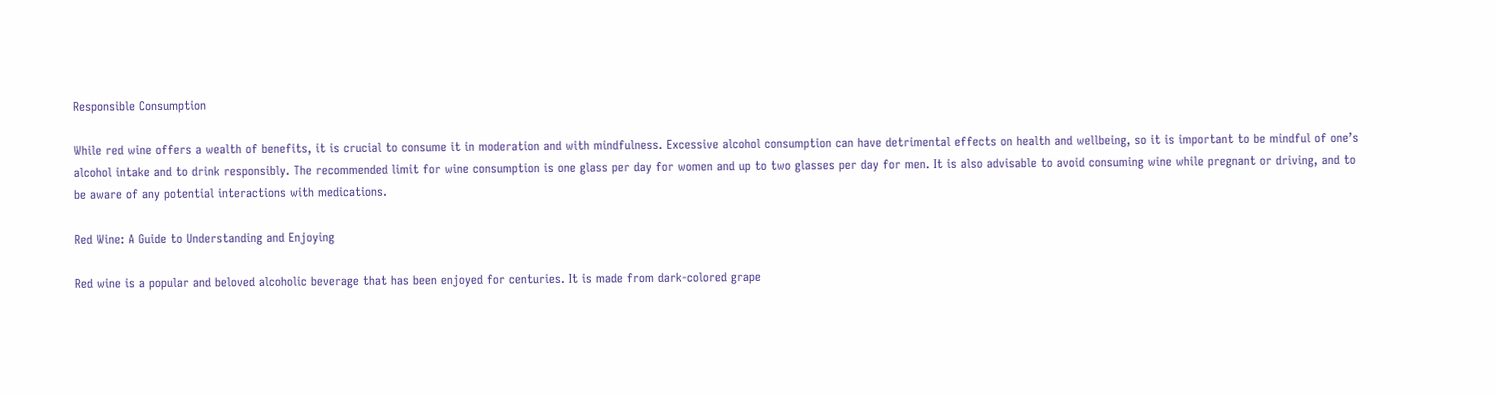Responsible Consumption

While red wine offers a wealth of benefits, it is crucial to consume it in moderation and with mindfulness. Excessive alcohol consumption can have detrimental effects on health and wellbeing, so it is important to be mindful of one’s alcohol intake and to drink responsibly. The recommended limit for wine consumption is one glass per day for women and up to two glasses per day for men. It is also advisable to avoid consuming wine while pregnant or driving, and to be aware of any potential interactions with medications.

Red Wine: A Guide to Understanding and Enjoying

Red wine is a popular and beloved alcoholic beverage that has been enjoyed for centuries. It is made from dark-colored grape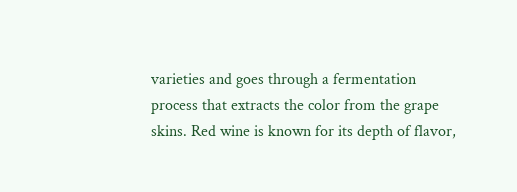varieties and goes through a fermentation process that extracts the color from the grape skins. Red wine is known for its depth of flavor,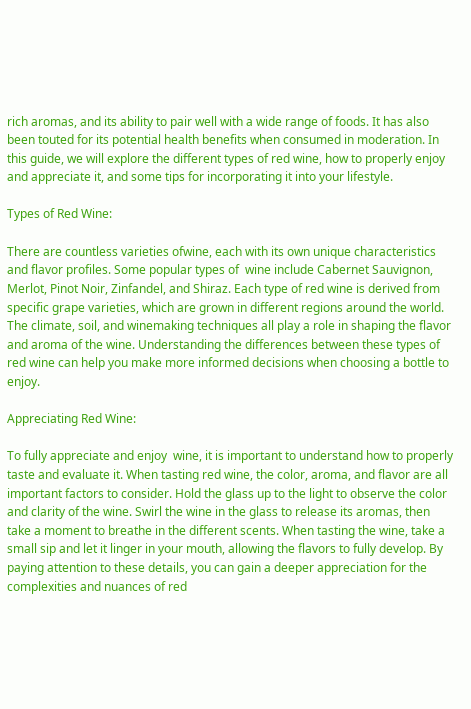rich aromas, and its ability to pair well with a wide range of foods. It has also been touted for its potential health benefits when consumed in moderation. In this guide, we will explore the different types of red wine, how to properly enjoy and appreciate it, and some tips for incorporating it into your lifestyle.

Types of Red Wine:

There are countless varieties ofwine, each with its own unique characteristics and flavor profiles. Some popular types of  wine include Cabernet Sauvignon, Merlot, Pinot Noir, Zinfandel, and Shiraz. Each type of red wine is derived from specific grape varieties, which are grown in different regions around the world. The climate, soil, and winemaking techniques all play a role in shaping the flavor and aroma of the wine. Understanding the differences between these types of red wine can help you make more informed decisions when choosing a bottle to enjoy.

Appreciating Red Wine:

To fully appreciate and enjoy  wine, it is important to understand how to properly taste and evaluate it. When tasting red wine, the color, aroma, and flavor are all important factors to consider. Hold the glass up to the light to observe the color and clarity of the wine. Swirl the wine in the glass to release its aromas, then take a moment to breathe in the different scents. When tasting the wine, take a small sip and let it linger in your mouth, allowing the flavors to fully develop. By paying attention to these details, you can gain a deeper appreciation for the complexities and nuances of red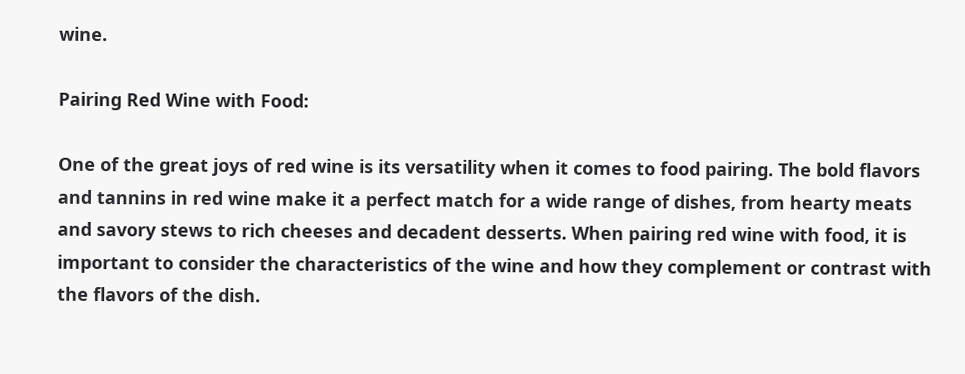wine.

Pairing Red Wine with Food:

One of the great joys of red wine is its versatility when it comes to food pairing. The bold flavors and tannins in red wine make it a perfect match for a wide range of dishes, from hearty meats and savory stews to rich cheeses and decadent desserts. When pairing red wine with food, it is important to consider the characteristics of the wine and how they complement or contrast with the flavors of the dish.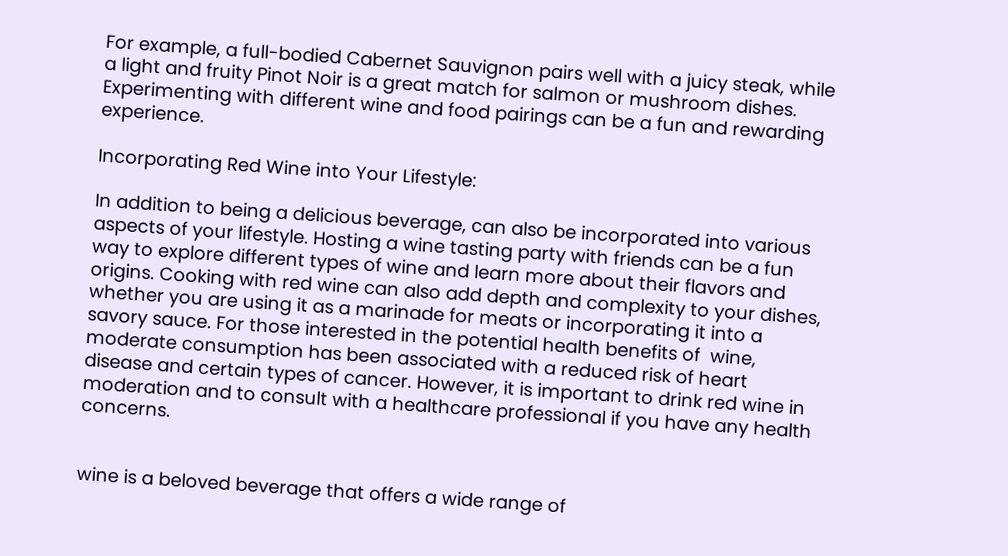For example, a full-bodied Cabernet Sauvignon pairs well with a juicy steak, while a light and fruity Pinot Noir is a great match for salmon or mushroom dishes. Experimenting with different wine and food pairings can be a fun and rewarding experience.

Incorporating Red Wine into Your Lifestyle:

In addition to being a delicious beverage, can also be incorporated into various aspects of your lifestyle. Hosting a wine tasting party with friends can be a fun way to explore different types of wine and learn more about their flavors and origins. Cooking with red wine can also add depth and complexity to your dishes, whether you are using it as a marinade for meats or incorporating it into a savory sauce. For those interested in the potential health benefits of  wine, moderate consumption has been associated with a reduced risk of heart disease and certain types of cancer. However, it is important to drink red wine in moderation and to consult with a healthcare professional if you have any health concerns.


wine is a beloved beverage that offers a wide range of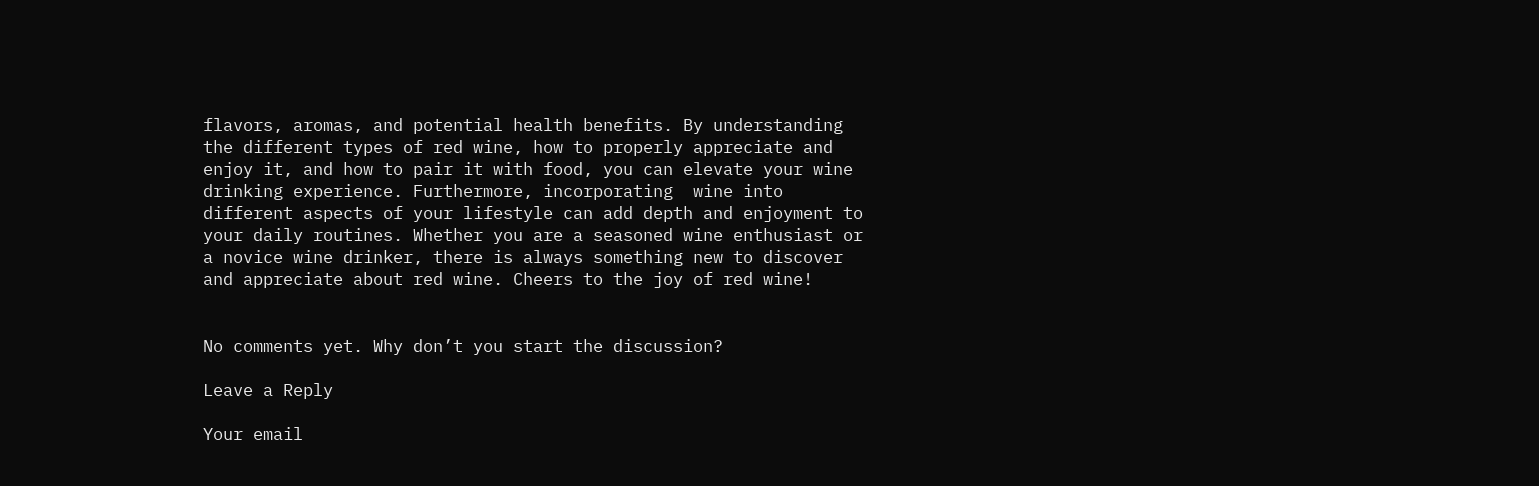flavors, aromas, and potential health benefits. By understanding the different types of red wine, how to properly appreciate and enjoy it, and how to pair it with food, you can elevate your wine drinking experience. Furthermore, incorporating  wine into different aspects of your lifestyle can add depth and enjoyment to your daily routines. Whether you are a seasoned wine enthusiast or a novice wine drinker, there is always something new to discover and appreciate about red wine. Cheers to the joy of red wine!


No comments yet. Why don’t you start the discussion?

Leave a Reply

Your email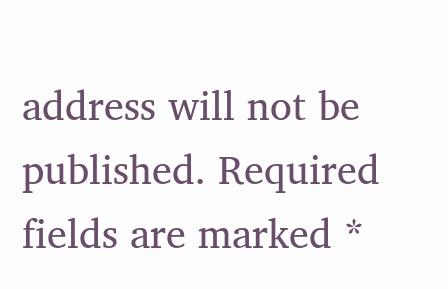address will not be published. Required fields are marked *